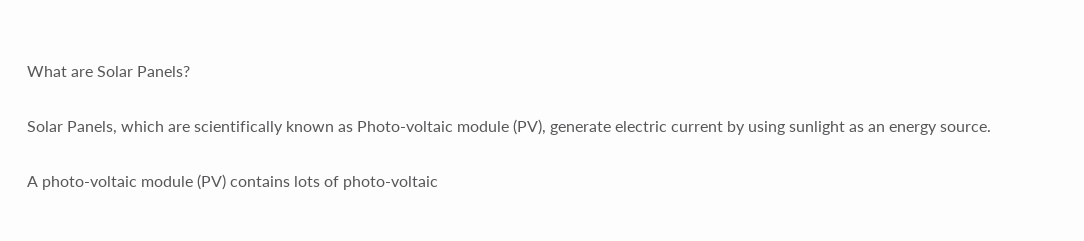What are Solar Panels?

Solar Panels, which are scientifically known as Photo-voltaic module (PV), generate electric current by using sunlight as an energy source.

A photo-voltaic module (PV) contains lots of photo-voltaic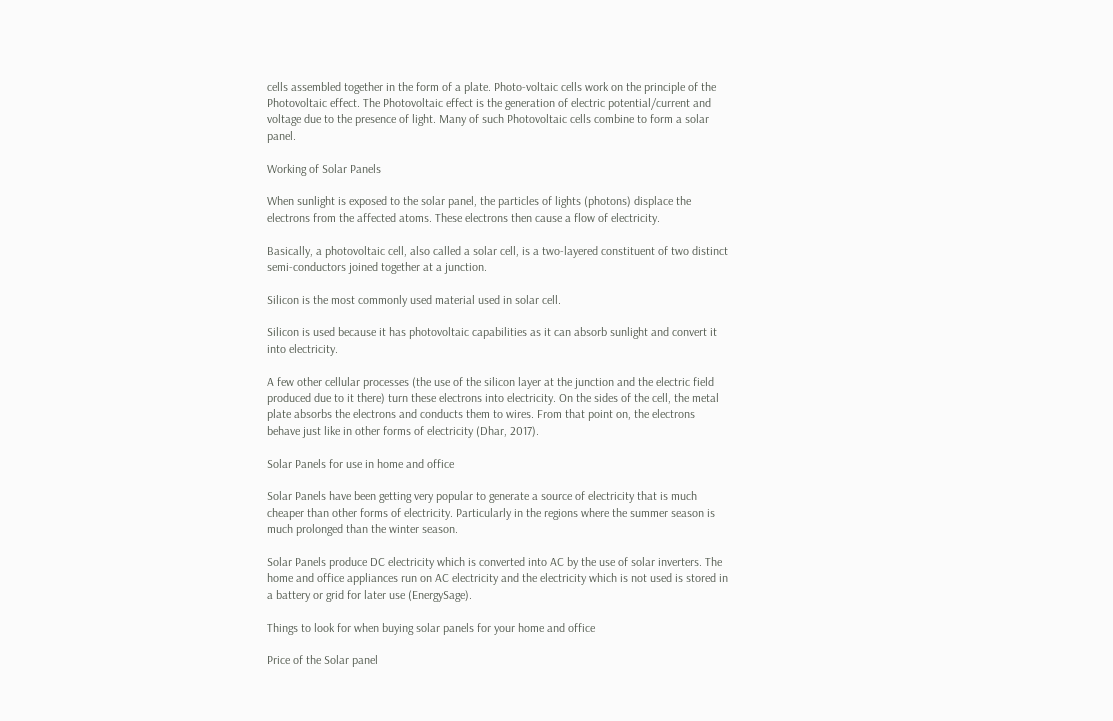cells assembled together in the form of a plate. Photo-voltaic cells work on the principle of the Photovoltaic effect. The Photovoltaic effect is the generation of electric potential/current and voltage due to the presence of light. Many of such Photovoltaic cells combine to form a solar panel.

Working of Solar Panels

When sunlight is exposed to the solar panel, the particles of lights (photons) displace the electrons from the affected atoms. These electrons then cause a flow of electricity.

Basically, a photovoltaic cell, also called a solar cell, is a two-layered constituent of two distinct semi-conductors joined together at a junction.

Silicon is the most commonly used material used in solar cell.

Silicon is used because it has photovoltaic capabilities as it can absorb sunlight and convert it into electricity.

A few other cellular processes (the use of the silicon layer at the junction and the electric field produced due to it there) turn these electrons into electricity. On the sides of the cell, the metal plate absorbs the electrons and conducts them to wires. From that point on, the electrons behave just like in other forms of electricity (Dhar, 2017).

Solar Panels for use in home and office

Solar Panels have been getting very popular to generate a source of electricity that is much cheaper than other forms of electricity. Particularly in the regions where the summer season is much prolonged than the winter season.

Solar Panels produce DC electricity which is converted into AC by the use of solar inverters. The home and office appliances run on AC electricity and the electricity which is not used is stored in a battery or grid for later use (EnergySage).

Things to look for when buying solar panels for your home and office

Price of the Solar panel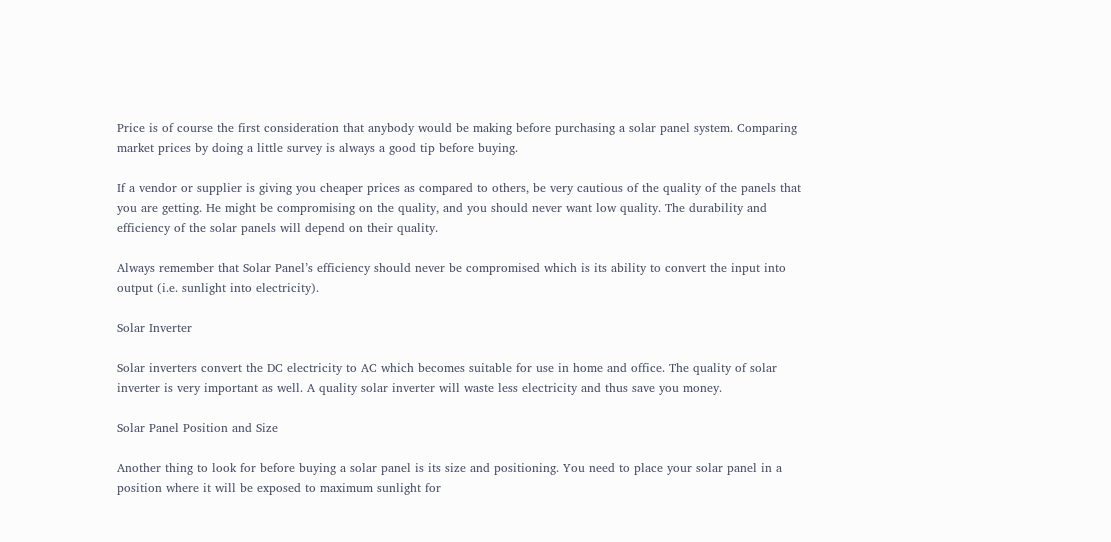Price is of course the first consideration that anybody would be making before purchasing a solar panel system. Comparing market prices by doing a little survey is always a good tip before buying.

If a vendor or supplier is giving you cheaper prices as compared to others, be very cautious of the quality of the panels that you are getting. He might be compromising on the quality, and you should never want low quality. The durability and efficiency of the solar panels will depend on their quality.

Always remember that Solar Panel’s efficiency should never be compromised which is its ability to convert the input into output (i.e. sunlight into electricity).

Solar Inverter

Solar inverters convert the DC electricity to AC which becomes suitable for use in home and office. The quality of solar inverter is very important as well. A quality solar inverter will waste less electricity and thus save you money.

Solar Panel Position and Size

Another thing to look for before buying a solar panel is its size and positioning. You need to place your solar panel in a position where it will be exposed to maximum sunlight for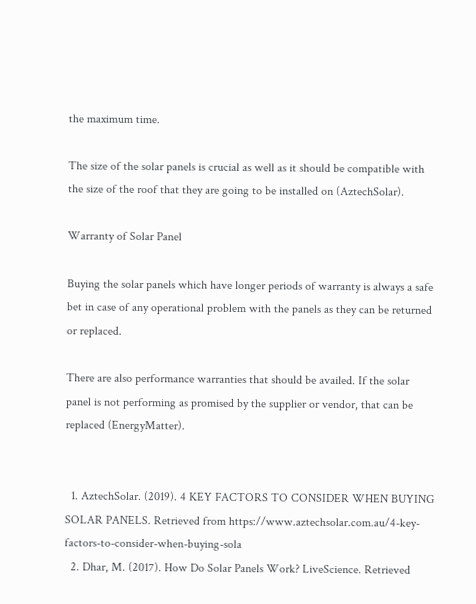the maximum time.

The size of the solar panels is crucial as well as it should be compatible with the size of the roof that they are going to be installed on (AztechSolar).

Warranty of Solar Panel

Buying the solar panels which have longer periods of warranty is always a safe bet in case of any operational problem with the panels as they can be returned or replaced.

There are also performance warranties that should be availed. If the solar panel is not performing as promised by the supplier or vendor, that can be replaced (EnergyMatter).


  1. AztechSolar. (2019). 4 KEY FACTORS TO CONSIDER WHEN BUYING SOLAR PANELS. Retrieved from https://www.aztechsolar.com.au/4-key-factors-to-consider-when-buying-sola
  2. Dhar, M. (2017). How Do Solar Panels Work? LiveScience. Retrieved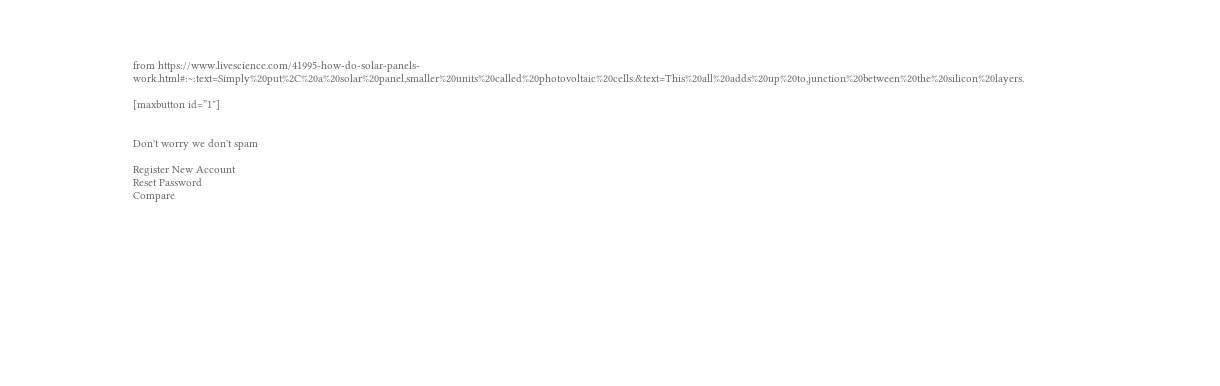from https://www.livescience.com/41995-how-do-solar-panels-work.html#:~:text=Simply%20put%2C%20a%20solar%20panel,smaller%20units%20called%20photovoltaic%20cells.&text=This%20all%20adds%20up%20to,junction%20between%20the%20silicon%20layers.

[maxbutton id=”1″]


Don't worry we don't spam

Register New Account
Reset Password
Compare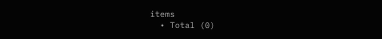items
  • Total (0)